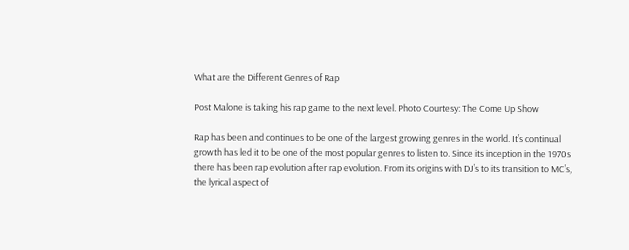What are the Different Genres of Rap

Post Malone is taking his rap game to the next level. Photo Courtesy: The Come Up Show

Rap has been and continues to be one of the largest growing genres in the world. It’s continual growth has led it to be one of the most popular genres to listen to. Since its inception in the 1970s there has been rap evolution after rap evolution. From its origins with DJ’s to its transition to MC’s, the lyrical aspect of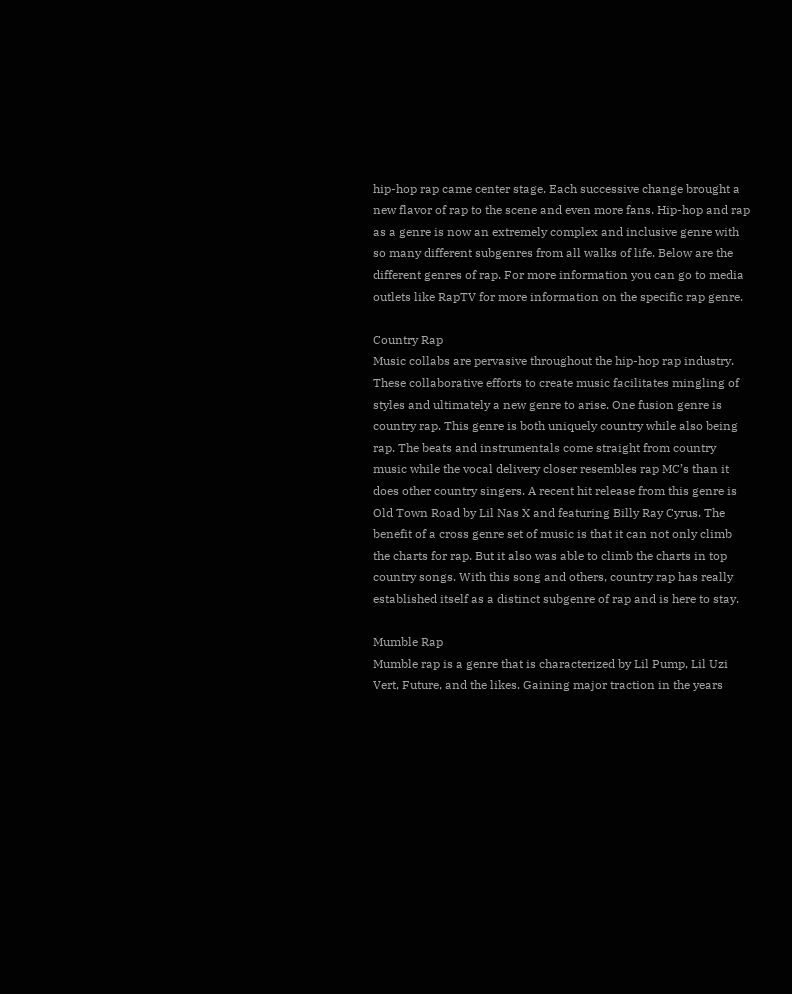hip-hop rap came center stage. Each successive change brought a new flavor of rap to the scene and even more fans. Hip-hop and rap as a genre is now an extremely complex and inclusive genre with so many different subgenres from all walks of life. Below are the different genres of rap. For more information you can go to media outlets like RapTV for more information on the specific rap genre.

Country Rap
Music collabs are pervasive throughout the hip-hop rap industry. These collaborative efforts to create music facilitates mingling of styles and ultimately a new genre to arise. One fusion genre is country rap. This genre is both uniquely country while also being rap. The beats and instrumentals come straight from country music while the vocal delivery closer resembles rap MC’s than it does other country singers. A recent hit release from this genre is Old Town Road by Lil Nas X and featuring Billy Ray Cyrus. The benefit of a cross genre set of music is that it can not only climb the charts for rap. But it also was able to climb the charts in top country songs. With this song and others, country rap has really established itself as a distinct subgenre of rap and is here to stay.

Mumble Rap
Mumble rap is a genre that is characterized by Lil Pump, Lil Uzi Vert, Future, and the likes. Gaining major traction in the years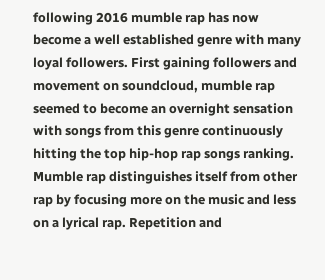following 2016 mumble rap has now become a well established genre with many loyal followers. First gaining followers and movement on soundcloud, mumble rap seemed to become an overnight sensation with songs from this genre continuously hitting the top hip-hop rap songs ranking. Mumble rap distinguishes itself from other rap by focusing more on the music and less on a lyrical rap. Repetition and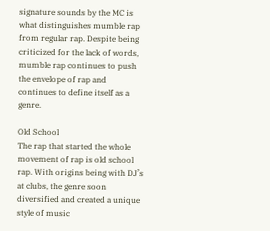signature sounds by the MC is what distinguishes mumble rap from regular rap. Despite being criticized for the lack of words, mumble rap continues to push the envelope of rap and continues to define itself as a genre.

Old School
The rap that started the whole movement of rap is old school rap. With origins being with DJ’s at clubs, the genre soon diversified and created a unique style of music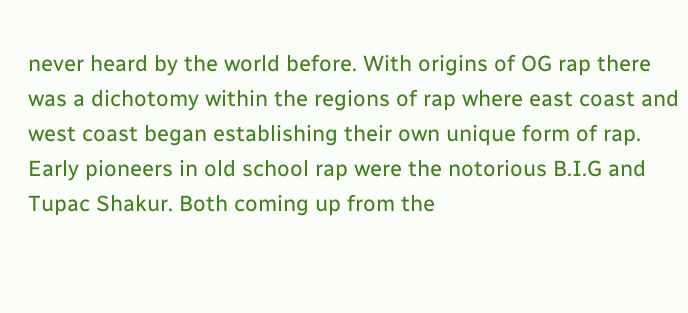never heard by the world before. With origins of OG rap there was a dichotomy within the regions of rap where east coast and west coast began establishing their own unique form of rap. Early pioneers in old school rap were the notorious B.I.G and Tupac Shakur. Both coming up from the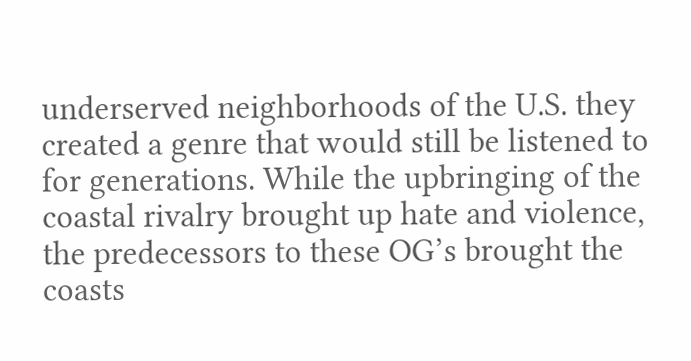underserved neighborhoods of the U.S. they created a genre that would still be listened to for generations. While the upbringing of the coastal rivalry brought up hate and violence, the predecessors to these OG’s brought the coasts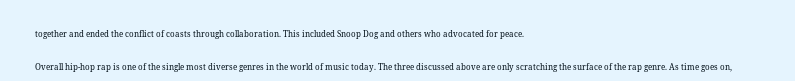together and ended the conflict of coasts through collaboration. This included Snoop Dog and others who advocated for peace.

Overall hip-hop rap is one of the single most diverse genres in the world of music today. The three discussed above are only scratching the surface of the rap genre. As time goes on,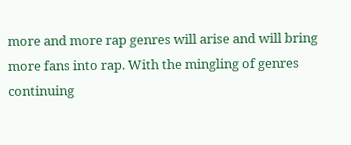more and more rap genres will arise and will bring more fans into rap. With the mingling of genres continuing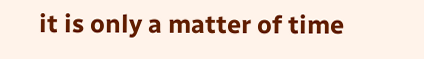it is only a matter of time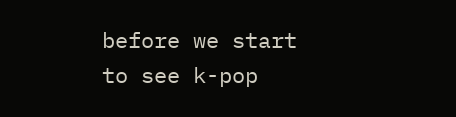before we start to see k-pop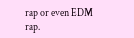rap or even EDM rap.